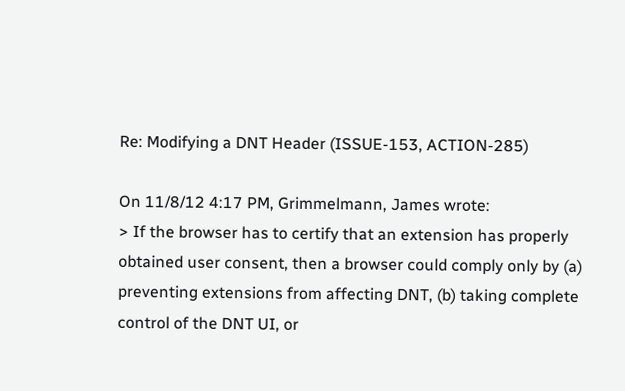Re: Modifying a DNT Header (ISSUE-153, ACTION-285)

On 11/8/12 4:17 PM, Grimmelmann, James wrote:
> If the browser has to certify that an extension has properly obtained user consent, then a browser could comply only by (a) preventing extensions from affecting DNT, (b) taking complete control of the DNT UI, or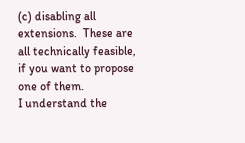(c) disabling all extensions.  These are all technically feasible, if you want to propose one of them.
I understand the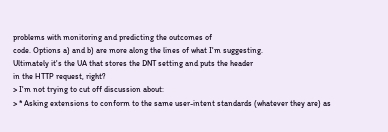problems with monitoring and predicting the outcomes of
code. Options a) and b) are more along the lines of what I'm suggesting.
Ultimately it's the UA that stores the DNT setting and puts the header
in the HTTP request, right?
> I'm not trying to cut off discussion about:
> * Asking extensions to conform to the same user-intent standards (whatever they are) as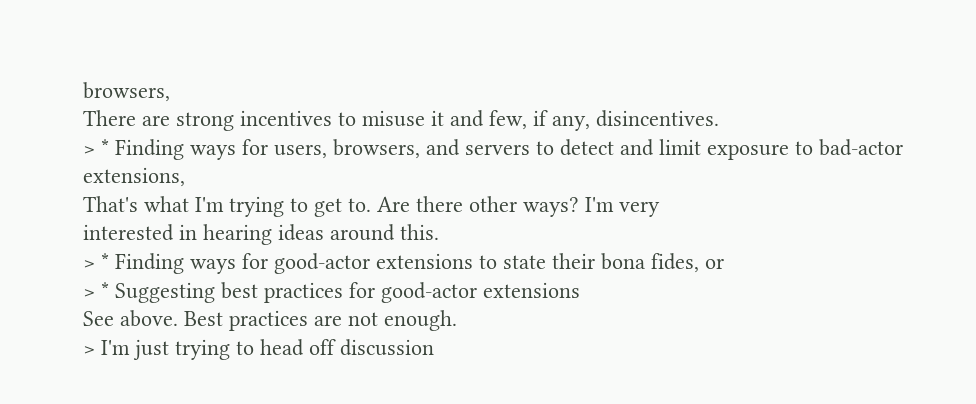browsers,
There are strong incentives to misuse it and few, if any, disincentives.
> * Finding ways for users, browsers, and servers to detect and limit exposure to bad-actor extensions,
That's what I'm trying to get to. Are there other ways? I'm very
interested in hearing ideas around this.
> * Finding ways for good-actor extensions to state their bona fides, or
> * Suggesting best practices for good-actor extensions
See above. Best practices are not enough.
> I'm just trying to head off discussion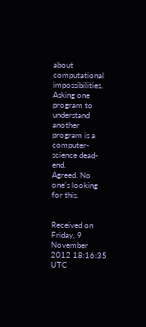about computational impossibilities.  Asking one program to understand another program is a computer-science dead-end.
Agreed. No one's looking for this.


Received on Friday, 9 November 2012 18:16:35 UTC